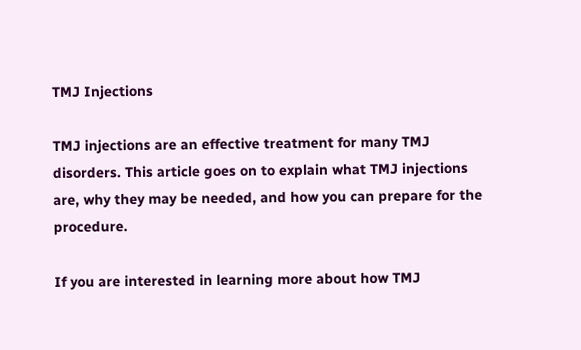TMJ Injections

TMJ injections are an effective treatment for many TMJ disorders. This article goes on to explain what TMJ injections are, why they may be needed, and how you can prepare for the procedure.

If you are interested in learning more about how TMJ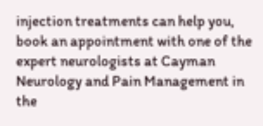injection treatments can help you, book an appointment with one of the expert neurologists at Cayman Neurology and Pain Management in the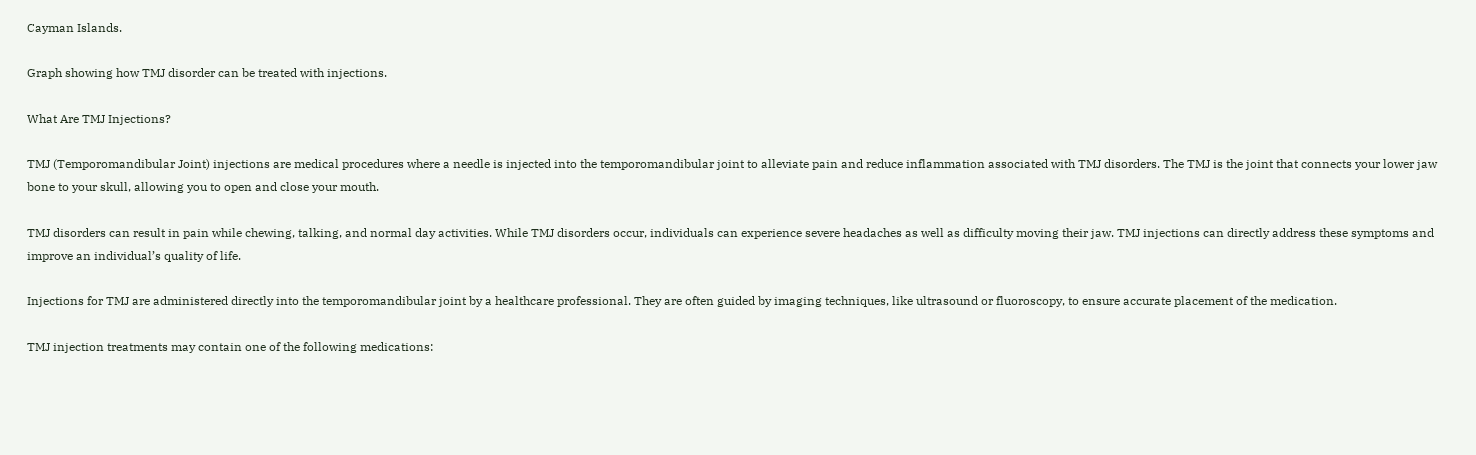Cayman Islands.

Graph showing how TMJ disorder can be treated with injections.

What Are TMJ Injections?

TMJ (Temporomandibular Joint) injections are medical procedures where a needle is injected into the temporomandibular joint to alleviate pain and reduce inflammation associated with TMJ disorders. The TMJ is the joint that connects your lower jaw bone to your skull, allowing you to open and close your mouth.

TMJ disorders can result in pain while chewing, talking, and normal day activities. While TMJ disorders occur, individuals can experience severe headaches as well as difficulty moving their jaw. TMJ injections can directly address these symptoms and improve an individual’s quality of life.

Injections for TMJ are administered directly into the temporomandibular joint by a healthcare professional. They are often guided by imaging techniques, like ultrasound or fluoroscopy, to ensure accurate placement of the medication.

TMJ injection treatments may contain one of the following medications: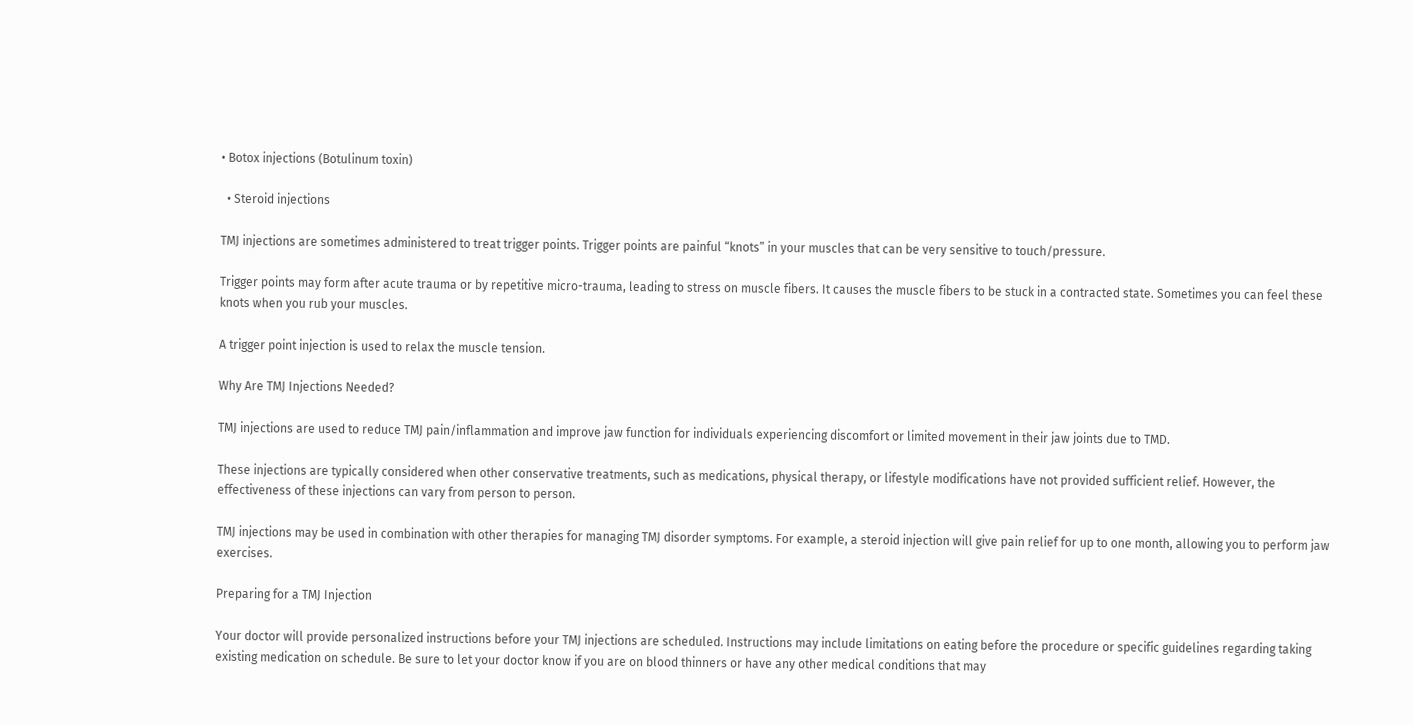• Botox injections (Botulinum toxin)

  • Steroid injections

TMJ injections are sometimes administered to treat trigger points. Trigger points are painful “knots” in your muscles that can be very sensitive to touch/pressure.

Trigger points may form after acute trauma or by repetitive micro-trauma, leading to stress on muscle fibers. It causes the muscle fibers to be stuck in a contracted state. Sometimes you can feel these knots when you rub your muscles.

A trigger point injection is used to relax the muscle tension.

Why Are TMJ Injections Needed?

TMJ injections are used to reduce TMJ pain/inflammation and improve jaw function for individuals experiencing discomfort or limited movement in their jaw joints due to TMD.

These injections are typically considered when other conservative treatments, such as medications, physical therapy, or lifestyle modifications have not provided sufficient relief. However, the effectiveness of these injections can vary from person to person.

TMJ injections may be used in combination with other therapies for managing TMJ disorder symptoms. For example, a steroid injection will give pain relief for up to one month, allowing you to perform jaw exercises.

Preparing for a TMJ Injection

Your doctor will provide personalized instructions before your TMJ injections are scheduled. Instructions may include limitations on eating before the procedure or specific guidelines regarding taking existing medication on schedule. Be sure to let your doctor know if you are on blood thinners or have any other medical conditions that may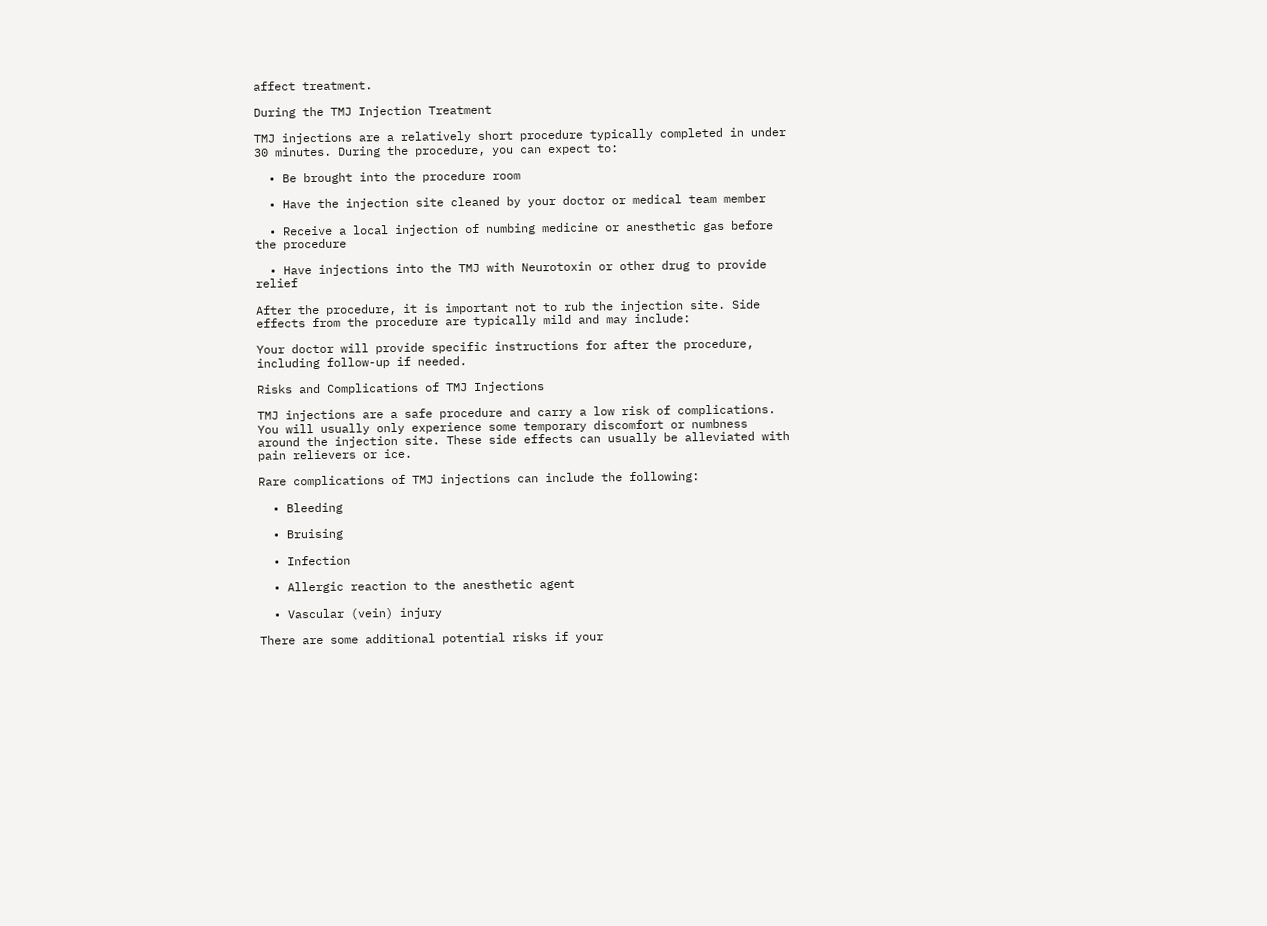affect treatment.

During the TMJ Injection Treatment

TMJ injections are a relatively short procedure typically completed in under 30 minutes. During the procedure, you can expect to:

  • Be brought into the procedure room

  • Have the injection site cleaned by your doctor or medical team member

  • Receive a local injection of numbing medicine or anesthetic gas before the procedure

  • Have injections into the TMJ with Neurotoxin or other drug to provide relief

After the procedure, it is important not to rub the injection site. Side effects from the procedure are typically mild and may include:

Your doctor will provide specific instructions for after the procedure, including follow-up if needed.

Risks and Complications of TMJ Injections

TMJ injections are a safe procedure and carry a low risk of complications. You will usually only experience some temporary discomfort or numbness around the injection site. These side effects can usually be alleviated with pain relievers or ice.

Rare complications of TMJ injections can include the following:

  • Bleeding

  • Bruising

  • Infection

  • Allergic reaction to the anesthetic agent

  • Vascular (vein) injury

There are some additional potential risks if your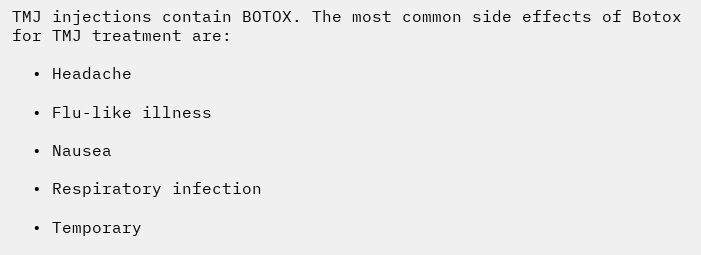TMJ injections contain BOTOX. The most common side effects of Botox for TMJ treatment are:

  • Headache

  • Flu-like illness

  • Nausea

  • Respiratory infection

  • Temporary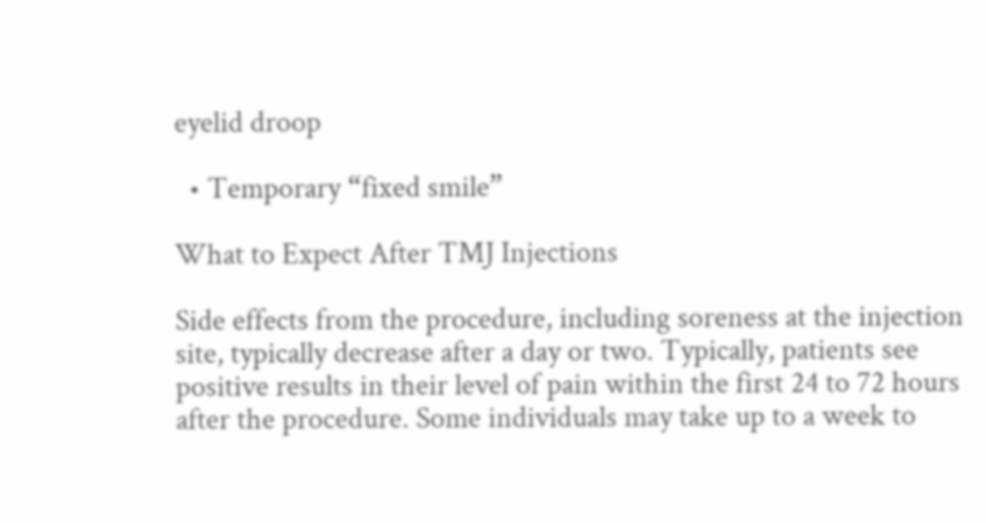eyelid droop

  • Temporary “fixed smile”

What to Expect After TMJ Injections

Side effects from the procedure, including soreness at the injection site, typically decrease after a day or two. Typically, patients see positive results in their level of pain within the first 24 to 72 hours after the procedure. Some individuals may take up to a week to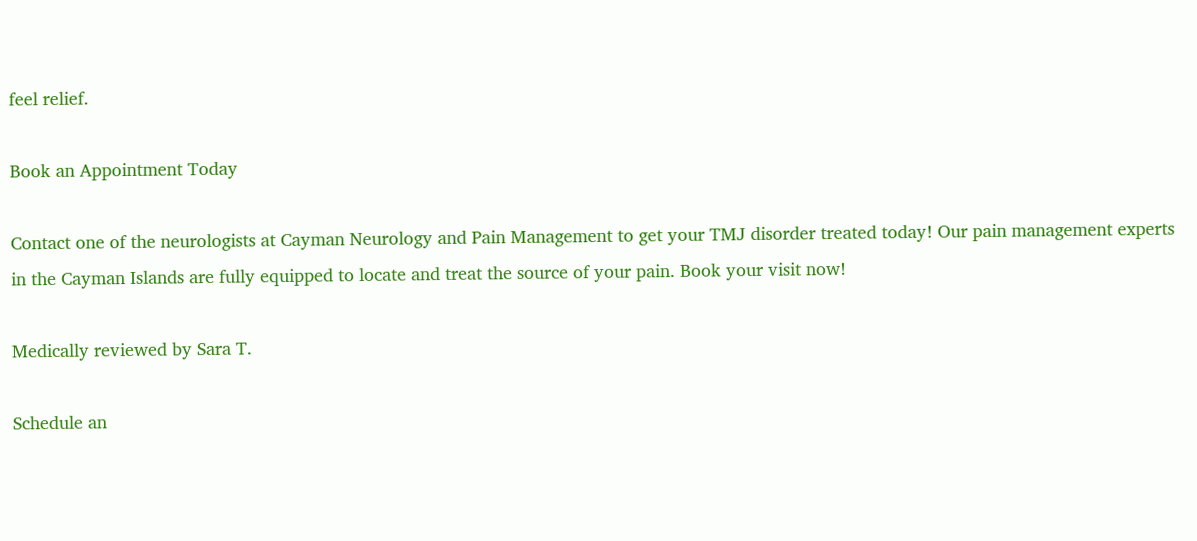feel relief.

Book an Appointment Today

Contact one of the neurologists at Cayman Neurology and Pain Management to get your TMJ disorder treated today! Our pain management experts in the Cayman Islands are fully equipped to locate and treat the source of your pain. Book your visit now!

Medically reviewed by Sara T.

Schedule an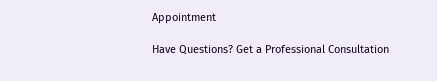Appointment

Have Questions? Get a Professional Consultation